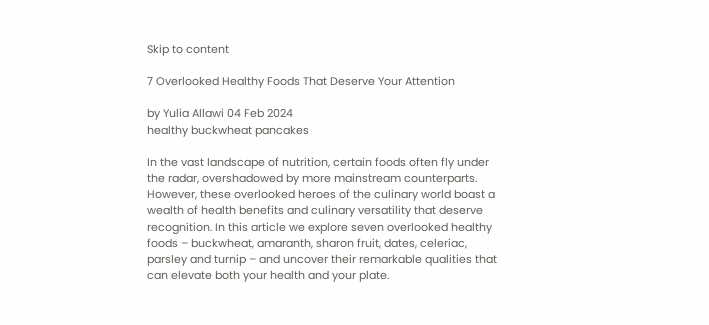Skip to content

7 Overlooked Healthy Foods That Deserve Your Attention

by Yulia Allawi 04 Feb 2024
healthy buckwheat pancakes

In the vast landscape of nutrition, certain foods often fly under the radar, overshadowed by more mainstream counterparts. However, these overlooked heroes of the culinary world boast a wealth of health benefits and culinary versatility that deserve recognition. In this article we explore seven overlooked healthy foods – buckwheat, amaranth, sharon fruit, dates, celeriac, parsley and turnip – and uncover their remarkable qualities that can elevate both your health and your plate.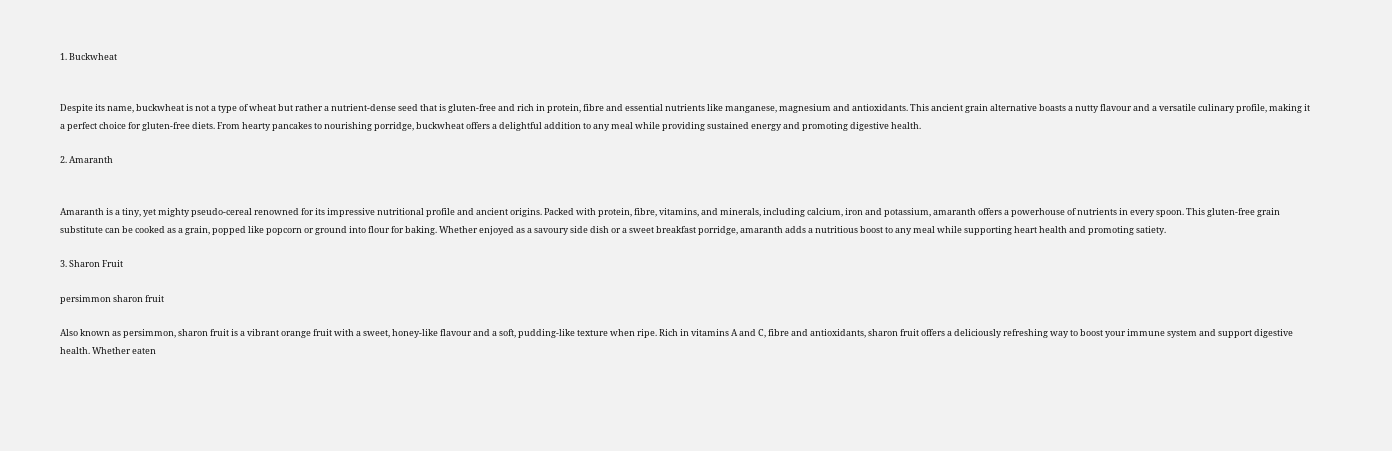1. Buckwheat


Despite its name, buckwheat is not a type of wheat but rather a nutrient-dense seed that is gluten-free and rich in protein, fibre and essential nutrients like manganese, magnesium and antioxidants. This ancient grain alternative boasts a nutty flavour and a versatile culinary profile, making it a perfect choice for gluten-free diets. From hearty pancakes to nourishing porridge, buckwheat offers a delightful addition to any meal while providing sustained energy and promoting digestive health.

2. Amaranth


Amaranth is a tiny, yet mighty pseudo-cereal renowned for its impressive nutritional profile and ancient origins. Packed with protein, fibre, vitamins, and minerals, including calcium, iron and potassium, amaranth offers a powerhouse of nutrients in every spoon. This gluten-free grain substitute can be cooked as a grain, popped like popcorn or ground into flour for baking. Whether enjoyed as a savoury side dish or a sweet breakfast porridge, amaranth adds a nutritious boost to any meal while supporting heart health and promoting satiety.

3. Sharon Fruit

persimmon sharon fruit

Also known as persimmon, sharon fruit is a vibrant orange fruit with a sweet, honey-like flavour and a soft, pudding-like texture when ripe. Rich in vitamins A and C, fibre and antioxidants, sharon fruit offers a deliciously refreshing way to boost your immune system and support digestive health. Whether eaten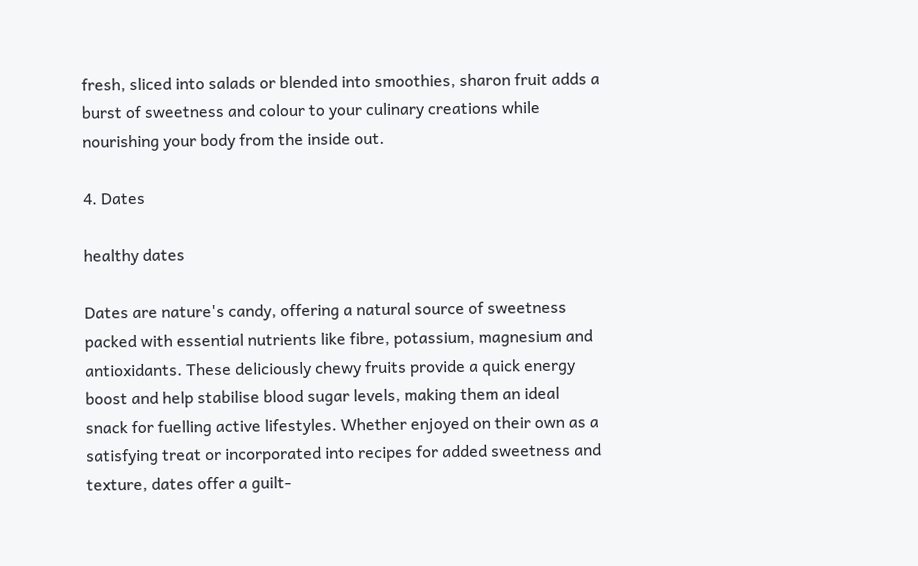fresh, sliced into salads or blended into smoothies, sharon fruit adds a burst of sweetness and colour to your culinary creations while nourishing your body from the inside out.

4. Dates

healthy dates

Dates are nature's candy, offering a natural source of sweetness packed with essential nutrients like fibre, potassium, magnesium and antioxidants. These deliciously chewy fruits provide a quick energy boost and help stabilise blood sugar levels, making them an ideal snack for fuelling active lifestyles. Whether enjoyed on their own as a satisfying treat or incorporated into recipes for added sweetness and texture, dates offer a guilt-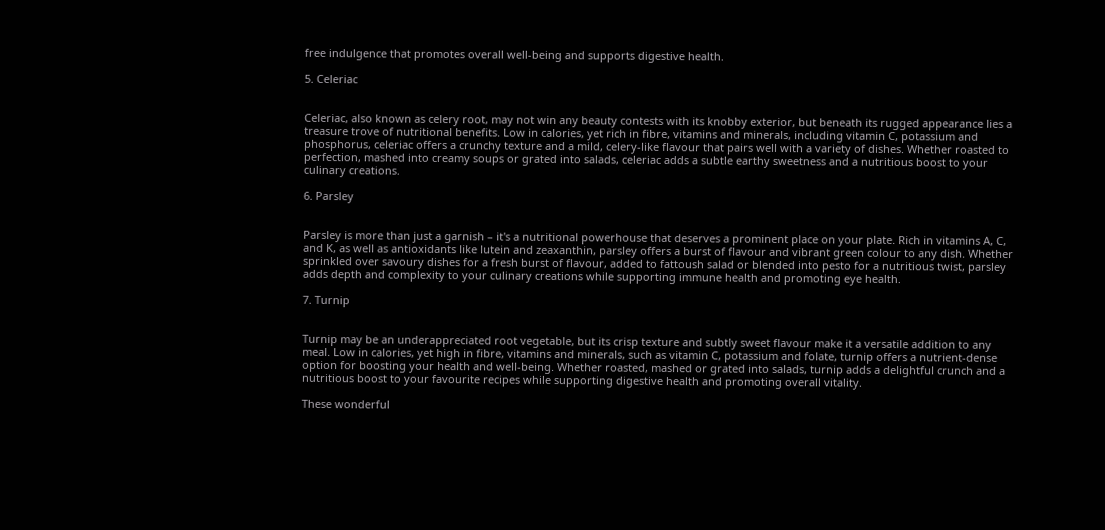free indulgence that promotes overall well-being and supports digestive health.

5. Celeriac


Celeriac, also known as celery root, may not win any beauty contests with its knobby exterior, but beneath its rugged appearance lies a treasure trove of nutritional benefits. Low in calories, yet rich in fibre, vitamins and minerals, including vitamin C, potassium and phosphorus, celeriac offers a crunchy texture and a mild, celery-like flavour that pairs well with a variety of dishes. Whether roasted to perfection, mashed into creamy soups or grated into salads, celeriac adds a subtle earthy sweetness and a nutritious boost to your culinary creations.

6. Parsley


Parsley is more than just a garnish – it's a nutritional powerhouse that deserves a prominent place on your plate. Rich in vitamins A, C, and K, as well as antioxidants like lutein and zeaxanthin, parsley offers a burst of flavour and vibrant green colour to any dish. Whether sprinkled over savoury dishes for a fresh burst of flavour, added to fattoush salad or blended into pesto for a nutritious twist, parsley adds depth and complexity to your culinary creations while supporting immune health and promoting eye health.

7. Turnip


Turnip may be an underappreciated root vegetable, but its crisp texture and subtly sweet flavour make it a versatile addition to any meal. Low in calories, yet high in fibre, vitamins and minerals, such as vitamin C, potassium and folate, turnip offers a nutrient-dense option for boosting your health and well-being. Whether roasted, mashed or grated into salads, turnip adds a delightful crunch and a nutritious boost to your favourite recipes while supporting digestive health and promoting overall vitality.

These wonderful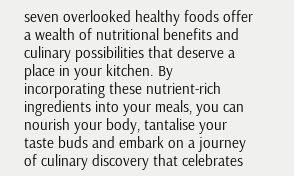seven overlooked healthy foods offer a wealth of nutritional benefits and culinary possibilities that deserve a place in your kitchen. By incorporating these nutrient-rich ingredients into your meals, you can nourish your body, tantalise your taste buds and embark on a journey of culinary discovery that celebrates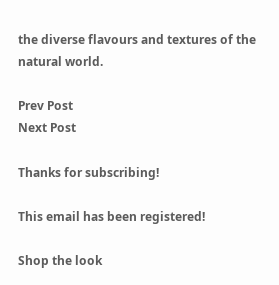the diverse flavours and textures of the natural world.

Prev Post
Next Post

Thanks for subscribing!

This email has been registered!

Shop the look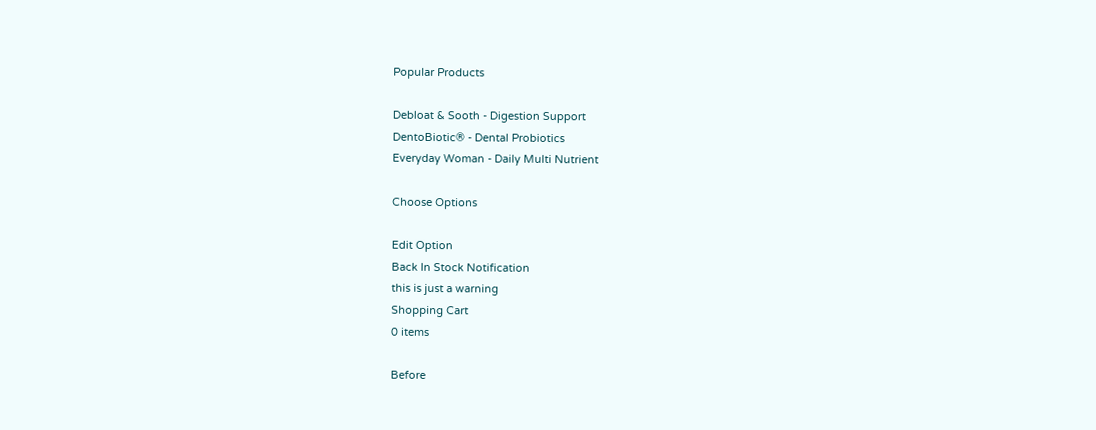Popular Products

Debloat & Sooth - Digestion Support
DentoBiotic® - Dental Probiotics
Everyday Woman - Daily Multi Nutrient

Choose Options

Edit Option
Back In Stock Notification
this is just a warning
Shopping Cart
0 items

Before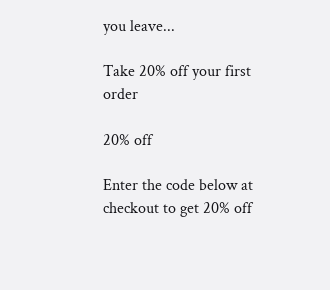you leave...

Take 20% off your first order

20% off

Enter the code below at checkout to get 20% off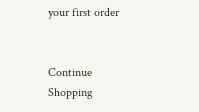your first order


Continue Shopping